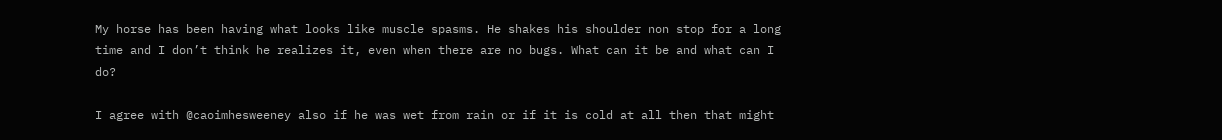My horse has been having what looks like muscle spasms. He shakes his shoulder non stop for a long time and I don’t think he realizes it, even when there are no bugs. What can it be and what can I do?

I agree with @caoimhesweeney also if he was wet from rain or if it is cold at all then that might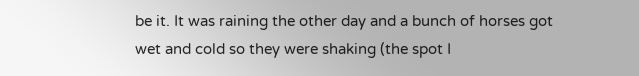be it. It was raining the other day and a bunch of horses got wet and cold so they were shaking (the spot I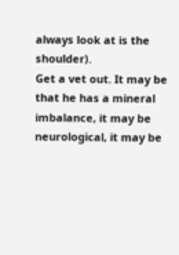always look at is the shoulder).
Get a vet out. It may be that he has a mineral imbalance, it may be neurological, it may be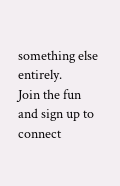something else entirely.
Join the fun and sign up to connect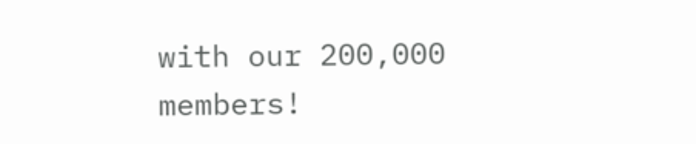with our 200,000 members!